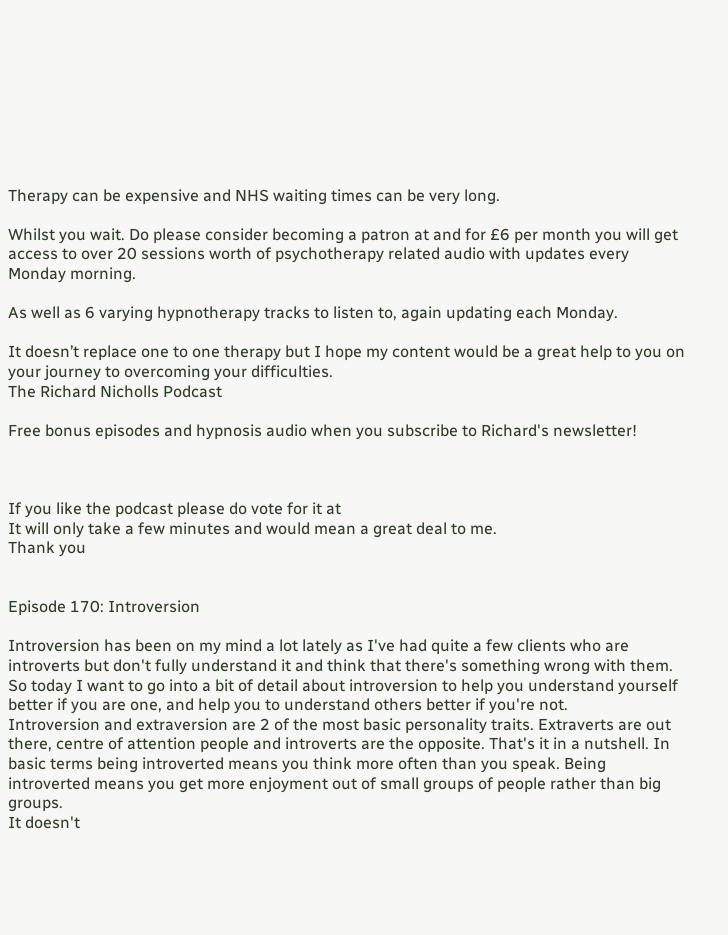Therapy can be expensive and NHS waiting times can be very long.

Whilst you wait. Do please consider becoming a patron at and for £6 per month you will get access to over 20 sessions worth of psychotherapy related audio with updates every Monday morning.

As well as 6 varying hypnotherapy tracks to listen to, again updating each Monday.

It doesn’t replace one to one therapy but I hope my content would be a great help to you on your journey to overcoming your difficulties.
The Richard Nicholls Podcast

Free bonus episodes and hypnosis audio when you subscribe to Richard's newsletter!



If you like the podcast please do vote for it at
It will only take a few minutes and would mean a great deal to me.
Thank you


Episode 170: Introversion

Introversion has been on my mind a lot lately as I've had quite a few clients who are introverts but don't fully understand it and think that there's something wrong with them.
So today I want to go into a bit of detail about introversion to help you understand yourself better if you are one, and help you to understand others better if you're not.
Introversion and extraversion are 2 of the most basic personality traits. Extraverts are out there, centre of attention people and introverts are the opposite. That's it in a nutshell. In basic terms being introverted means you think more often than you speak. Being introverted means you get more enjoyment out of small groups of people rather than big groups.
It doesn't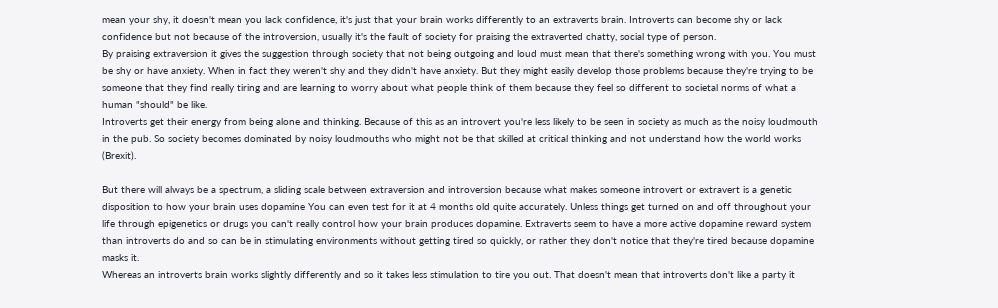mean your shy, it doesn't mean you lack confidence, it's just that your brain works differently to an extraverts brain. Introverts can become shy or lack confidence but not because of the introversion, usually it's the fault of society for praising the extraverted chatty, social type of person.
By praising extraversion it gives the suggestion through society that not being outgoing and loud must mean that there's something wrong with you. You must be shy or have anxiety. When in fact they weren't shy and they didn't have anxiety. But they might easily develop those problems because they're trying to be someone that they find really tiring and are learning to worry about what people think of them because they feel so different to societal norms of what a human "should" be like.
Introverts get their energy from being alone and thinking. Because of this as an introvert you're less likely to be seen in society as much as the noisy loudmouth in the pub. So society becomes dominated by noisy loudmouths who might not be that skilled at critical thinking and not understand how the world works (Brexit).

But there will always be a spectrum, a sliding scale between extraversion and introversion because what makes someone introvert or extravert is a genetic disposition to how your brain uses dopamine You can even test for it at 4 months old quite accurately. Unless things get turned on and off throughout your life through epigenetics or drugs you can't really control how your brain produces dopamine. Extraverts seem to have a more active dopamine reward system than introverts do and so can be in stimulating environments without getting tired so quickly, or rather they don't notice that they're tired because dopamine masks it.
Whereas an introverts brain works slightly differently and so it takes less stimulation to tire you out. That doesn't mean that introverts don't like a party it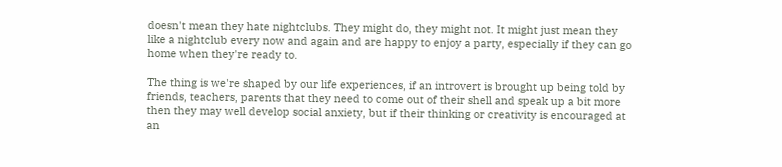doesn't mean they hate nightclubs. They might do, they might not. It might just mean they like a nightclub every now and again and are happy to enjoy a party, especially if they can go home when they're ready to.

The thing is we're shaped by our life experiences, if an introvert is brought up being told by friends, teachers, parents that they need to come out of their shell and speak up a bit more then they may well develop social anxiety, but if their thinking or creativity is encouraged at an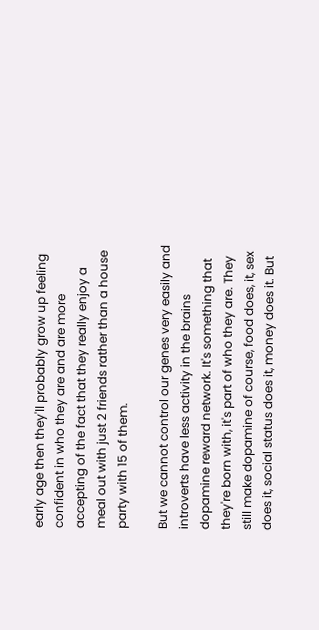early age then they'll probably grow up feeling confident in who they are and are more accepting of the fact that they really enjoy a meal out with just 2 friends rather than a house party with 15 of them.

But we cannot control our genes very easily and introverts have less activity in the brains dopamine reward network. It's something that they're born with, it's part of who they are. They still make dopamine of course, food does, it, sex does it, social status does it, money does it. But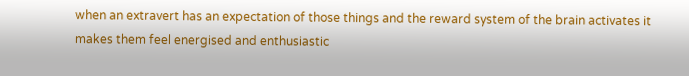when an extravert has an expectation of those things and the reward system of the brain activates it makes them feel energised and enthusiastic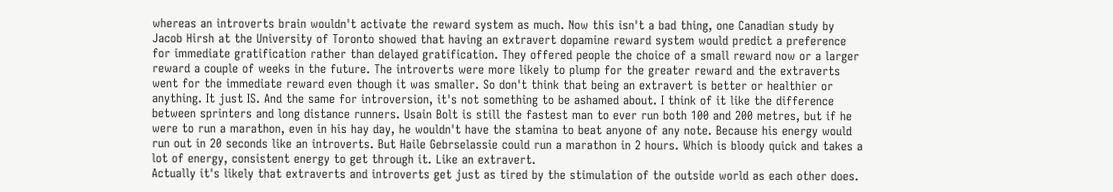whereas an introverts brain wouldn't activate the reward system as much. Now this isn't a bad thing, one Canadian study by Jacob Hirsh at the University of Toronto showed that having an extravert dopamine reward system would predict a preference for immediate gratification rather than delayed gratification. They offered people the choice of a small reward now or a larger reward a couple of weeks in the future. The introverts were more likely to plump for the greater reward and the extraverts went for the immediate reward even though it was smaller. So don't think that being an extravert is better or healthier or anything. It just IS. And the same for introversion, it's not something to be ashamed about. I think of it like the difference between sprinters and long distance runners. Usain Bolt is still the fastest man to ever run both 100 and 200 metres, but if he were to run a marathon, even in his hay day, he wouldn't have the stamina to beat anyone of any note. Because his energy would run out in 20 seconds like an introverts. But Haile Gebrselassie could run a marathon in 2 hours. Which is bloody quick and takes a lot of energy, consistent energy to get through it. Like an extravert.
Actually it's likely that extraverts and introverts get just as tired by the stimulation of the outside world as each other does.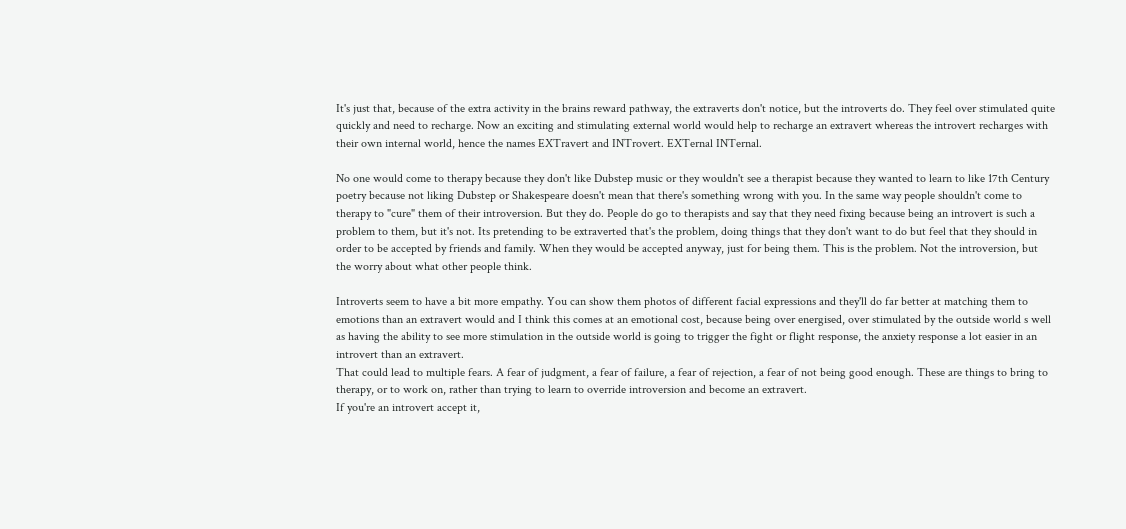It's just that, because of the extra activity in the brains reward pathway, the extraverts don't notice, but the introverts do. They feel over stimulated quite quickly and need to recharge. Now an exciting and stimulating external world would help to recharge an extravert whereas the introvert recharges with their own internal world, hence the names EXTravert and INTrovert. EXTernal INTernal.

No one would come to therapy because they don't like Dubstep music or they wouldn't see a therapist because they wanted to learn to like 17th Century poetry because not liking Dubstep or Shakespeare doesn't mean that there's something wrong with you. In the same way people shouldn't come to therapy to "cure" them of their introversion. But they do. People do go to therapists and say that they need fixing because being an introvert is such a problem to them, but it's not. Its pretending to be extraverted that's the problem, doing things that they don't want to do but feel that they should in order to be accepted by friends and family. When they would be accepted anyway, just for being them. This is the problem. Not the introversion, but the worry about what other people think.

Introverts seem to have a bit more empathy. You can show them photos of different facial expressions and they'll do far better at matching them to emotions than an extravert would and I think this comes at an emotional cost, because being over energised, over stimulated by the outside world s well as having the ability to see more stimulation in the outside world is going to trigger the fight or flight response, the anxiety response a lot easier in an introvert than an extravert.
That could lead to multiple fears. A fear of judgment, a fear of failure, a fear of rejection, a fear of not being good enough. These are things to bring to therapy, or to work on, rather than trying to learn to override introversion and become an extravert.
If you're an introvert accept it,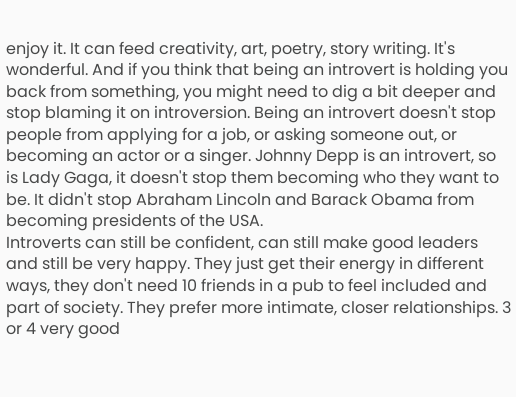enjoy it. It can feed creativity, art, poetry, story writing. It's wonderful. And if you think that being an introvert is holding you back from something, you might need to dig a bit deeper and stop blaming it on introversion. Being an introvert doesn't stop people from applying for a job, or asking someone out, or becoming an actor or a singer. Johnny Depp is an introvert, so is Lady Gaga, it doesn't stop them becoming who they want to be. It didn't stop Abraham Lincoln and Barack Obama from becoming presidents of the USA.
Introverts can still be confident, can still make good leaders and still be very happy. They just get their energy in different ways, they don't need 10 friends in a pub to feel included and part of society. They prefer more intimate, closer relationships. 3 or 4 very good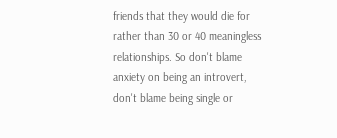friends that they would die for rather than 30 or 40 meaningless relationships. So don't blame anxiety on being an introvert, don't blame being single or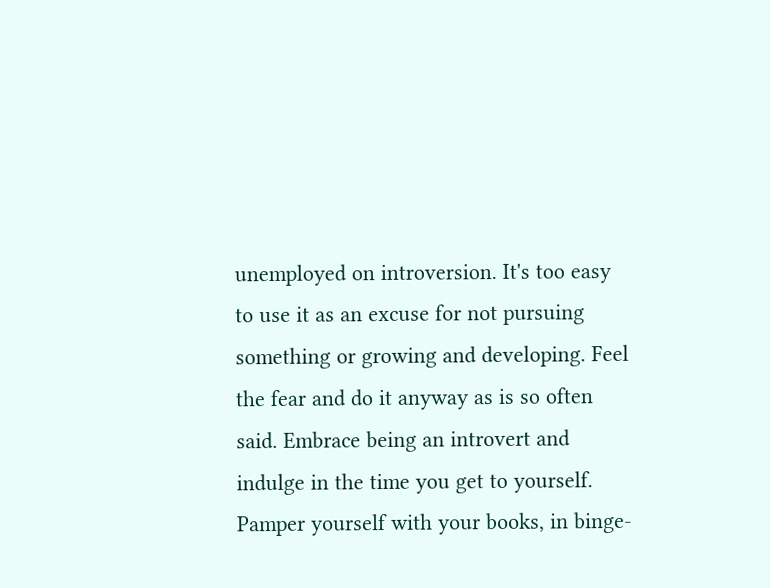unemployed on introversion. It's too easy to use it as an excuse for not pursuing something or growing and developing. Feel the fear and do it anyway as is so often said. Embrace being an introvert and indulge in the time you get to yourself. Pamper yourself with your books, in binge-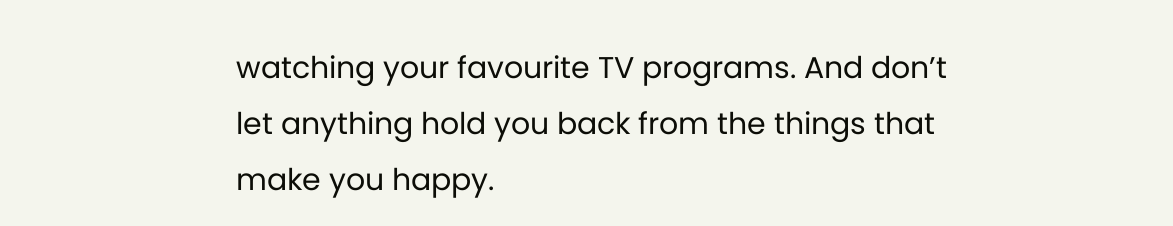watching your favourite TV programs. And don’t let anything hold you back from the things that make you happy.